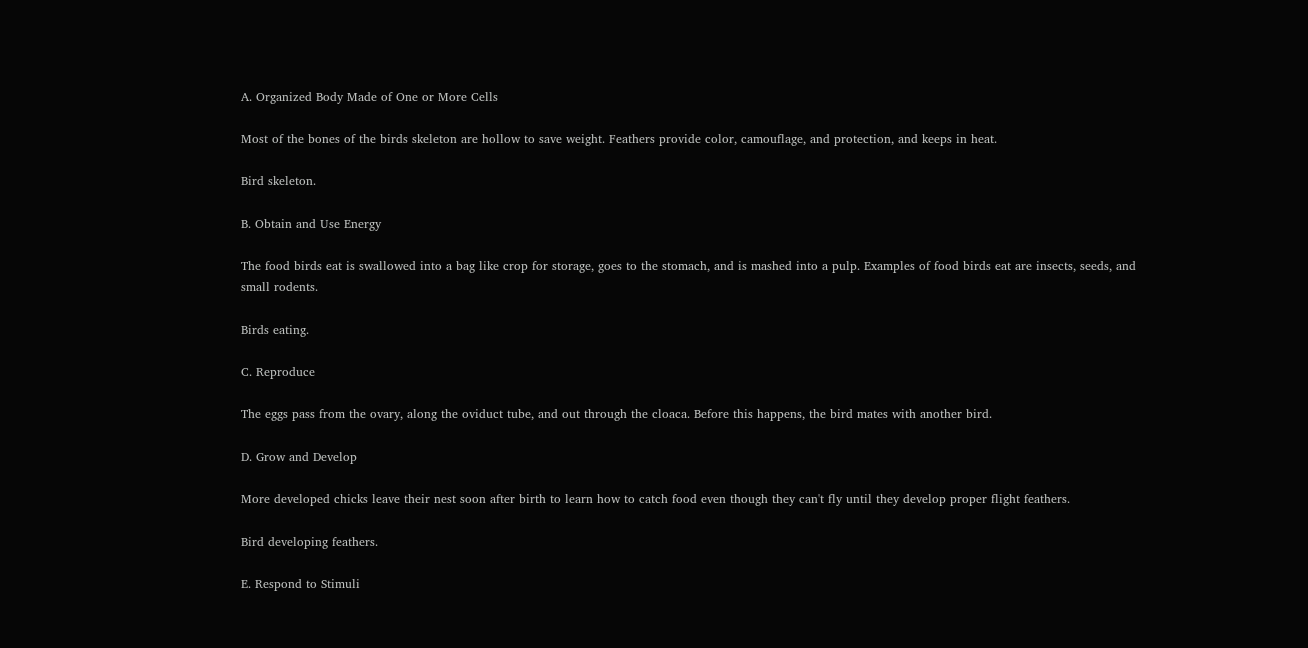A. Organized Body Made of One or More Cells

Most of the bones of the birds skeleton are hollow to save weight. Feathers provide color, camouflage, and protection, and keeps in heat.

Bird skeleton.

B. Obtain and Use Energy

The food birds eat is swallowed into a bag like crop for storage, goes to the stomach, and is mashed into a pulp. Examples of food birds eat are insects, seeds, and small rodents.

Birds eating.

C. Reproduce

The eggs pass from the ovary, along the oviduct tube, and out through the cloaca. Before this happens, the bird mates with another bird.

D. Grow and Develop

More developed chicks leave their nest soon after birth to learn how to catch food even though they can't fly until they develop proper flight feathers.

Bird developing feathers.

E. Respond to Stimuli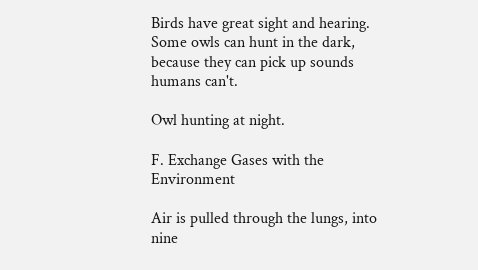Birds have great sight and hearing. Some owls can hunt in the dark, because they can pick up sounds humans can't.

Owl hunting at night.

F. Exchange Gases with the Environment

Air is pulled through the lungs, into nine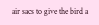air sacs to give the bird a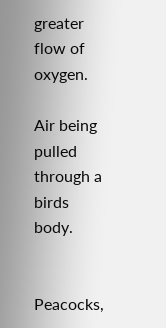greater flow of oxygen.

Air being pulled through a birds body.


Peacocks,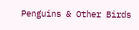Penguins & Other Birds